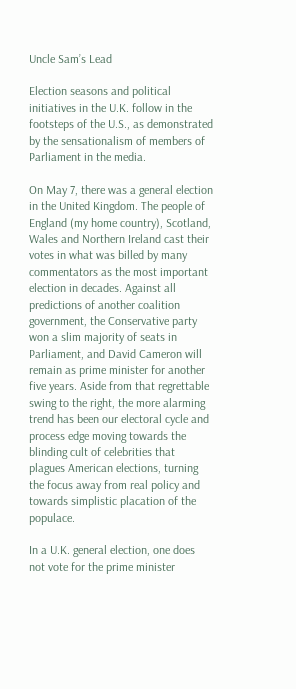Uncle Sam’s Lead

Election seasons and political initiatives in the U.K. follow in the footsteps of the U.S., as demonstrated by the sensationalism of members of Parliament in the media.

On May 7, there was a general election in the United Kingdom. The people of England (my home country), Scotland, Wales and Northern Ireland cast their votes in what was billed by many commentators as the most important election in decades. Against all predictions of another coalition government, the Conservative party won a slim majority of seats in Parliament, and David Cameron will remain as prime minister for another five years. Aside from that regrettable swing to the right, the more alarming trend has been our electoral cycle and process edge moving towards the blinding cult of celebrities that plagues American elections, turning the focus away from real policy and towards simplistic placation of the populace.

In a U.K. general election, one does not vote for the prime minister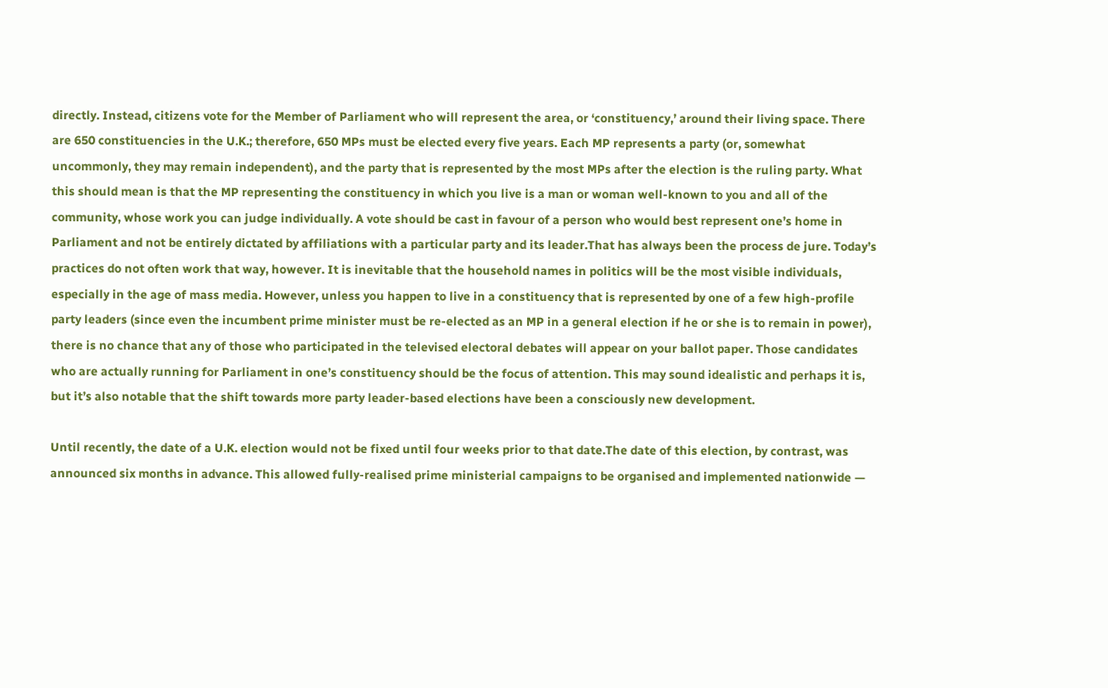directly. Instead, citizens vote for the Member of Parliament who will represent the area, or ‘constituency,’ around their living space. There are 650 constituencies in the U.K.; therefore, 650 MPs must be elected every five years. Each MP represents a party (or, somewhat uncommonly, they may remain independent), and the party that is represented by the most MPs after the election is the ruling party. What this should mean is that the MP representing the constituency in which you live is a man or woman well-known to you and all of the community, whose work you can judge individually. A vote should be cast in favour of a person who would best represent one’s home in Parliament and not be entirely dictated by affiliations with a particular party and its leader.That has always been the process de jure. Today’s practices do not often work that way, however. It is inevitable that the household names in politics will be the most visible individuals, especially in the age of mass media. However, unless you happen to live in a constituency that is represented by one of a few high-profile party leaders (since even the incumbent prime minister must be re-elected as an MP in a general election if he or she is to remain in power), there is no chance that any of those who participated in the televised electoral debates will appear on your ballot paper. Those candidates who are actually running for Parliament in one’s constituency should be the focus of attention. This may sound idealistic and perhaps it is, but it’s also notable that the shift towards more party leader-based elections have been a consciously new development.

Until recently, the date of a U.K. election would not be fixed until four weeks prior to that date.The date of this election, by contrast, was announced six months in advance. This allowed fully-realised prime ministerial campaigns to be organised and implemented nationwide —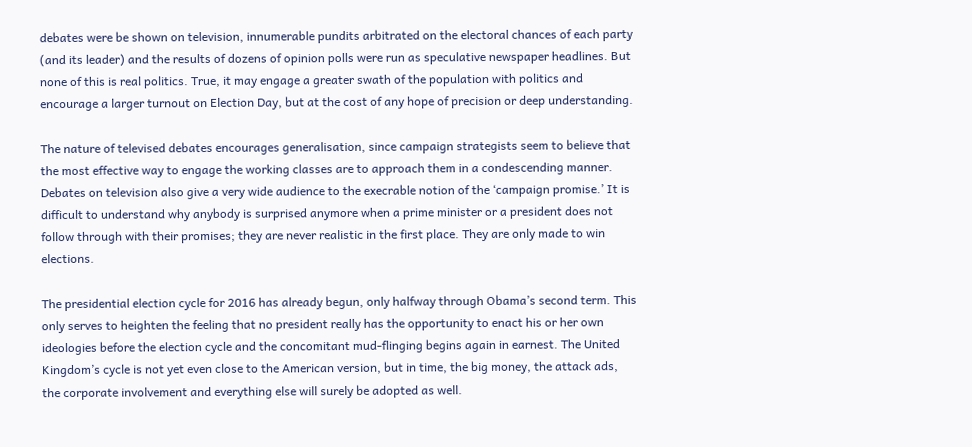debates were be shown on television, innumerable pundits arbitrated on the electoral chances of each party (and its leader) and the results of dozens of opinion polls were run as speculative newspaper headlines. But none of this is real politics. True, it may engage a greater swath of the population with politics and encourage a larger turnout on Election Day, but at the cost of any hope of precision or deep understanding.

The nature of televised debates encourages generalisation, since campaign strategists seem to believe that the most effective way to engage the working classes are to approach them in a condescending manner. Debates on television also give a very wide audience to the execrable notion of the ‘campaign promise.’ It is difficult to understand why anybody is surprised anymore when a prime minister or a president does not follow through with their promises; they are never realistic in the first place. They are only made to win elections.

The presidential election cycle for 2016 has already begun, only halfway through Obama’s second term. This only serves to heighten the feeling that no president really has the opportunity to enact his or her own ideologies before the election cycle and the concomitant mud-flinging begins again in earnest. The United Kingdom’s cycle is not yet even close to the American version, but in time, the big money, the attack ads, the corporate involvement and everything else will surely be adopted as well.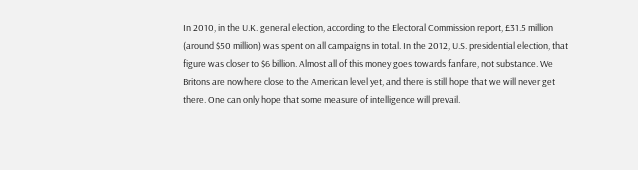In 2010, in the U.K. general election, according to the Electoral Commission report, £31.5 million (around $50 million) was spent on all campaigns in total. In the 2012, U.S. presidential election, that figure was closer to $6 billion. Almost all of this money goes towards fanfare, not substance. We Britons are nowhere close to the American level yet, and there is still hope that we will never get there. One can only hope that some measure of intelligence will prevail.